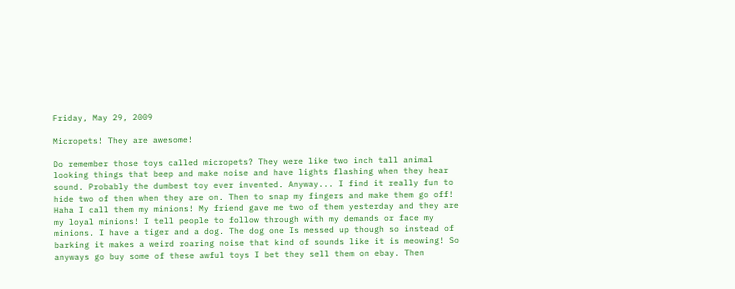Friday, May 29, 2009

Micropets! They are awesome!

Do remember those toys called micropets? They were like two inch tall animal looking things that beep and make noise and have lights flashing when they hear sound. Probably the dumbest toy ever invented. Anyway... I find it really fun to hide two of then when they are on. Then to snap my fingers and make them go off! Haha I call them my minions! My friend gave me two of them yesterday and they are my loyal minions! I tell people to follow through with my demands or face my minions. I have a tiger and a dog. The dog one Is messed up though so instead of barking it makes a weird roaring noise that kind of sounds like it is meowing! So anyways go buy some of these awful toys I bet they sell them on ebay. Then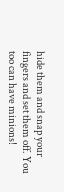hide them and snap your fingers and set them off. You too can have minions!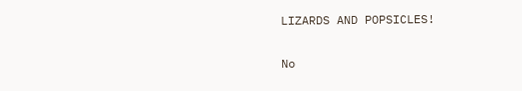LIZARDS AND POPSICLES!

No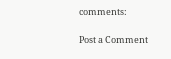comments:

Post a Comment